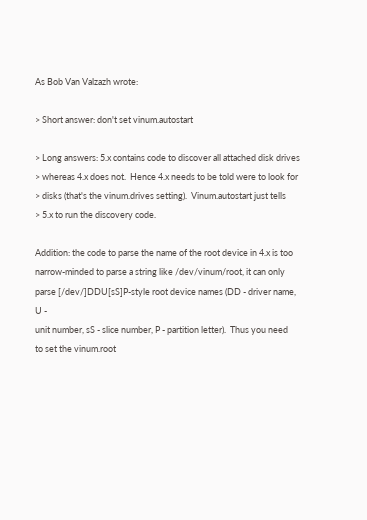As Bob Van Valzazh wrote:

> Short answer: don't set vinum.autostart

> Long answers: 5.x contains code to discover all attached disk drives
> whereas 4.x does not.  Hence 4.x needs to be told were to look for
> disks (that's the vinum.drives setting).  Vinum.autostart just tells
> 5.x to run the discovery code.

Addition: the code to parse the name of the root device in 4.x is too
narrow-minded to parse a string like /dev/vinum/root, it can only
parse [/dev/]DDU[sS]P-style root device names (DD - driver name, U -
unit number, sS - slice number, P - partition letter).  Thus you need
to set the vinum.root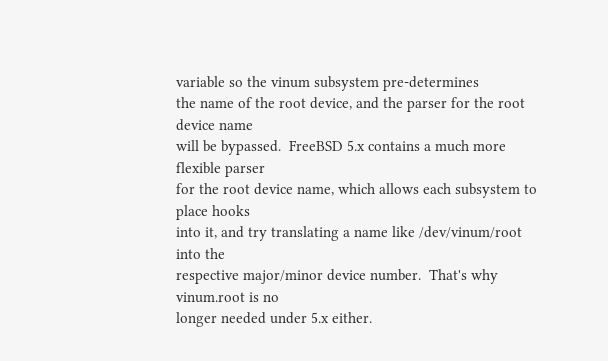variable so the vinum subsystem pre-determines
the name of the root device, and the parser for the root device name
will be bypassed.  FreeBSD 5.x contains a much more flexible parser
for the root device name, which allows each subsystem to place hooks
into it, and try translating a name like /dev/vinum/root into the
respective major/minor device number.  That's why vinum.root is no
longer needed under 5.x either.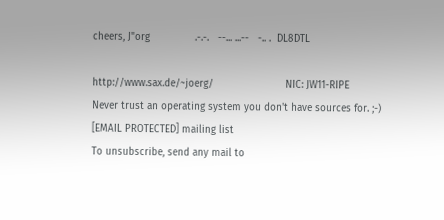cheers, J"org               .-.-.   --... ...--   -.. .  DL8DTL

http://www.sax.de/~joerg/                        NIC: JW11-RIPE
Never trust an operating system you don't have sources for. ;-)
[EMAIL PROTECTED] mailing list
To unsubscribe, send any mail to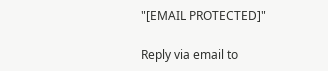"[EMAIL PROTECTED]"

Reply via email to